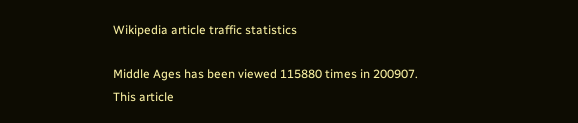Wikipedia article traffic statistics

Middle Ages has been viewed 115880 times in 200907. This article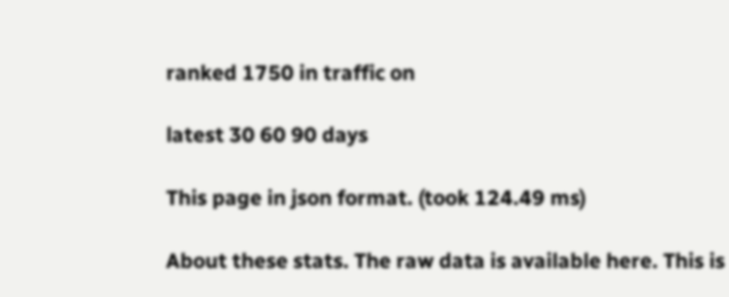ranked 1750 in traffic on

latest 30 60 90 days

This page in json format. (took 124.49 ms)

About these stats. The raw data is available here. This is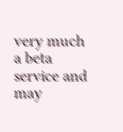very much a beta service and may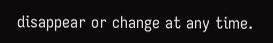disappear or change at any time.